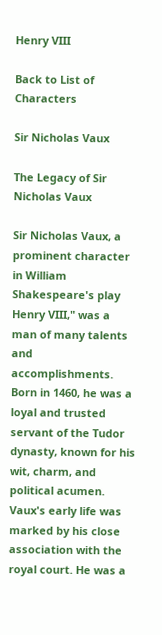Henry VIII

Back to List of Characters

Sir Nicholas Vaux

The Legacy of Sir Nicholas Vaux

Sir Nicholas Vaux, a prominent character in William Shakespeare's play Henry VIII," was a man of many talents and accomplishments. Born in 1460, he was a loyal and trusted servant of the Tudor dynasty, known for his wit, charm, and political acumen. Vaux's early life was marked by his close association with the royal court. He was a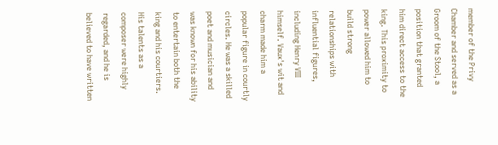member of the Privy Chamber and served as a Groom of the Stool, a position that granted him direct access to the king. This proximity to power allowed him to build strong relationships with influential figures, including Henry VIII himself. Vaux's wit and charm made him a popular figure in courtly circles. He was a skilled poet and musician and was known for his ability to entertain both the king and his courtiers. His talents as a composer were highly regarded, and he is believed to have written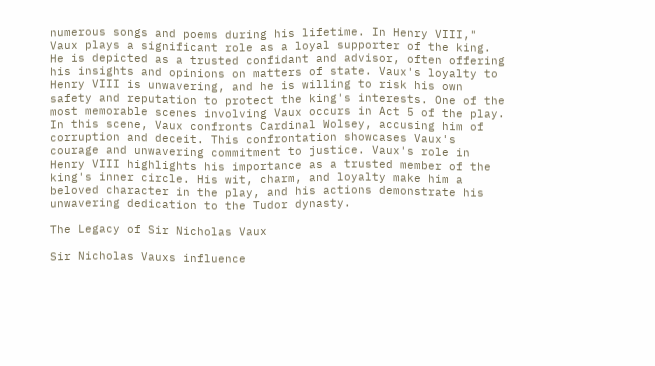numerous songs and poems during his lifetime. In Henry VIII," Vaux plays a significant role as a loyal supporter of the king. He is depicted as a trusted confidant and advisor, often offering his insights and opinions on matters of state. Vaux's loyalty to Henry VIII is unwavering, and he is willing to risk his own safety and reputation to protect the king's interests. One of the most memorable scenes involving Vaux occurs in Act 5 of the play. In this scene, Vaux confronts Cardinal Wolsey, accusing him of corruption and deceit. This confrontation showcases Vaux's courage and unwavering commitment to justice. Vaux's role in Henry VIII highlights his importance as a trusted member of the king's inner circle. His wit, charm, and loyalty make him a beloved character in the play, and his actions demonstrate his unwavering dedication to the Tudor dynasty.

The Legacy of Sir Nicholas Vaux

Sir Nicholas Vauxs influence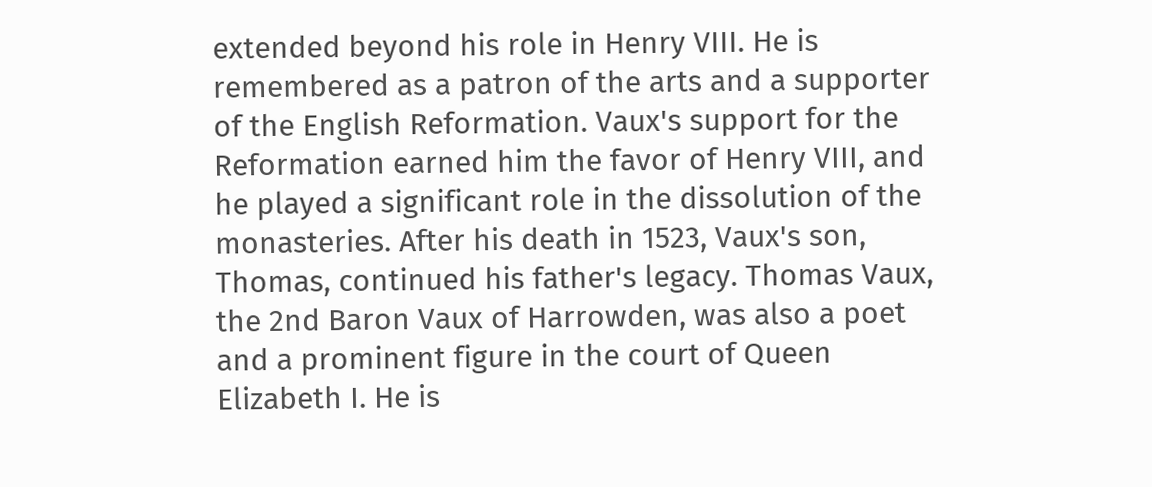extended beyond his role in Henry VIII. He is remembered as a patron of the arts and a supporter of the English Reformation. Vaux's support for the Reformation earned him the favor of Henry VIII, and he played a significant role in the dissolution of the monasteries. After his death in 1523, Vaux's son, Thomas, continued his father's legacy. Thomas Vaux, the 2nd Baron Vaux of Harrowden, was also a poet and a prominent figure in the court of Queen Elizabeth I. He is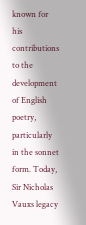known for his contributions to the development of English poetry, particularly in the sonnet form. Today, Sir Nicholas Vauxs legacy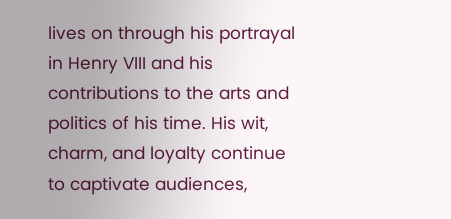lives on through his portrayal in Henry VIII and his contributions to the arts and politics of his time. His wit, charm, and loyalty continue to captivate audiences,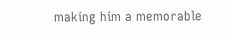making him a memorable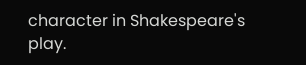character in Shakespeare's play.